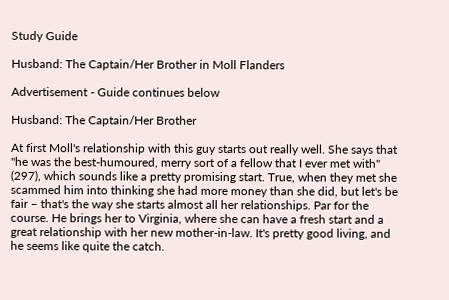Study Guide

Husband: The Captain/Her Brother in Moll Flanders

Advertisement - Guide continues below

Husband: The Captain/Her Brother

At first Moll's relationship with this guy starts out really well. She says that "he was the best-humoured, merry sort of a fellow that I ever met with" (297), which sounds like a pretty promising start. True, when they met she scammed him into thinking she had more money than she did, but let's be fair – that's the way she starts almost all her relationships. Par for the course. He brings her to Virginia, where she can have a fresh start and a great relationship with her new mother-in-law. It's pretty good living, and he seems like quite the catch.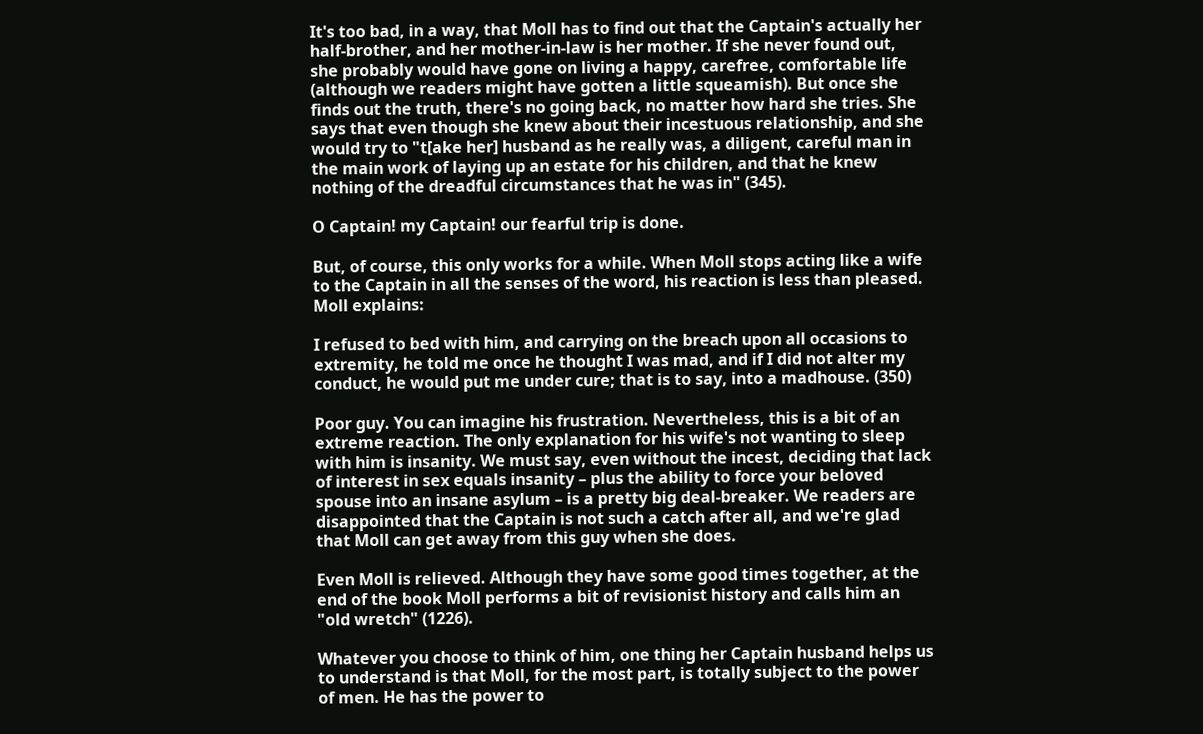It's too bad, in a way, that Moll has to find out that the Captain's actually her half-brother, and her mother-in-law is her mother. If she never found out, she probably would have gone on living a happy, carefree, comfortable life (although we readers might have gotten a little squeamish). But once she finds out the truth, there's no going back, no matter how hard she tries. She says that even though she knew about their incestuous relationship, and she would try to "t[ake her] husband as he really was, a diligent, careful man in the main work of laying up an estate for his children, and that he knew nothing of the dreadful circumstances that he was in" (345).

O Captain! my Captain! our fearful trip is done.

But, of course, this only works for a while. When Moll stops acting like a wife to the Captain in all the senses of the word, his reaction is less than pleased. Moll explains:

I refused to bed with him, and carrying on the breach upon all occasions to extremity, he told me once he thought I was mad, and if I did not alter my conduct, he would put me under cure; that is to say, into a madhouse. (350)

Poor guy. You can imagine his frustration. Nevertheless, this is a bit of an extreme reaction. The only explanation for his wife's not wanting to sleep with him is insanity. We must say, even without the incest, deciding that lack of interest in sex equals insanity – plus the ability to force your beloved spouse into an insane asylum – is a pretty big deal-breaker. We readers are disappointed that the Captain is not such a catch after all, and we're glad that Moll can get away from this guy when she does.

Even Moll is relieved. Although they have some good times together, at the end of the book Moll performs a bit of revisionist history and calls him an "old wretch" (1226).

Whatever you choose to think of him, one thing her Captain husband helps us to understand is that Moll, for the most part, is totally subject to the power of men. He has the power to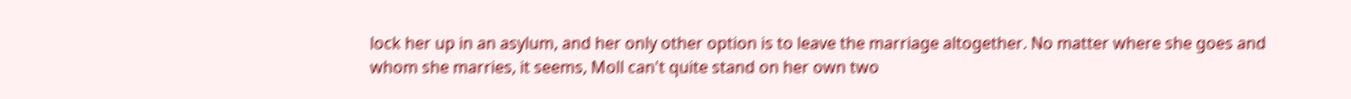lock her up in an asylum, and her only other option is to leave the marriage altogether. No matter where she goes and whom she marries, it seems, Moll can't quite stand on her own two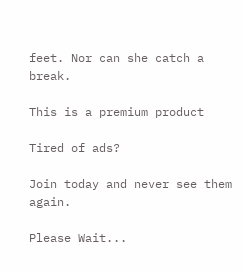feet. Nor can she catch a break.

This is a premium product

Tired of ads?

Join today and never see them again.

Please Wait...